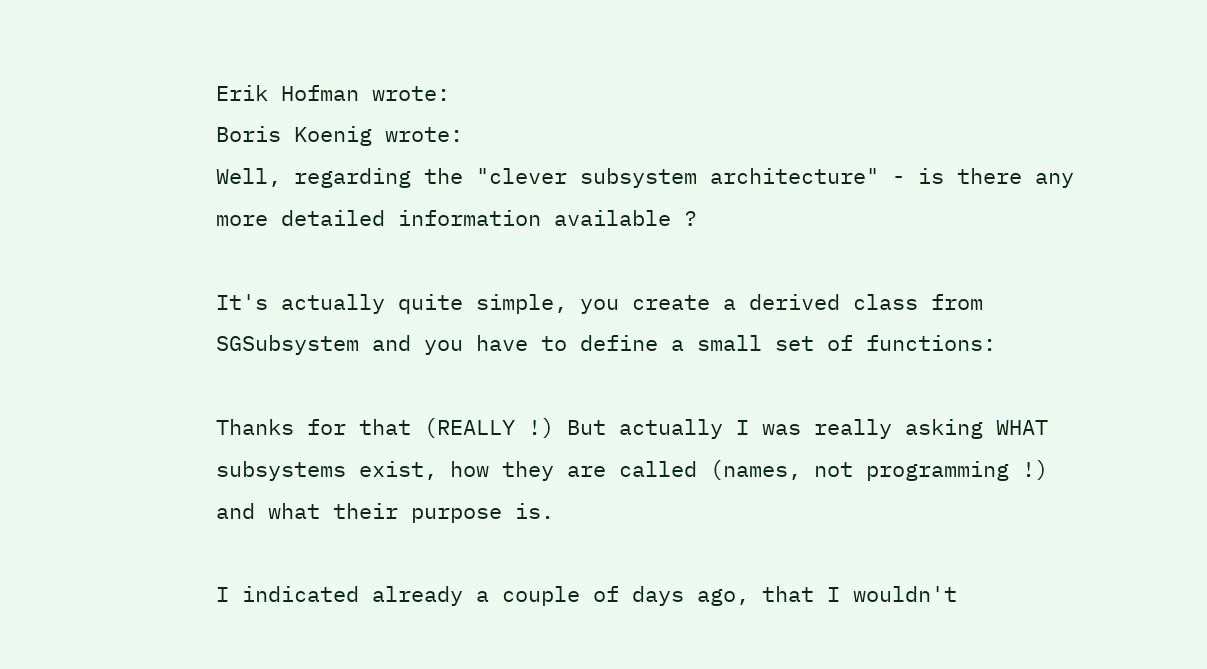Erik Hofman wrote:
Boris Koenig wrote:
Well, regarding the "clever subsystem architecture" - is there any
more detailed information available ?

It's actually quite simple, you create a derived class from SGSubsystem and you have to define a small set of functions:

Thanks for that (REALLY !) But actually I was really asking WHAT subsystems exist, how they are called (names, not programming !) and what their purpose is.

I indicated already a couple of days ago, that I wouldn't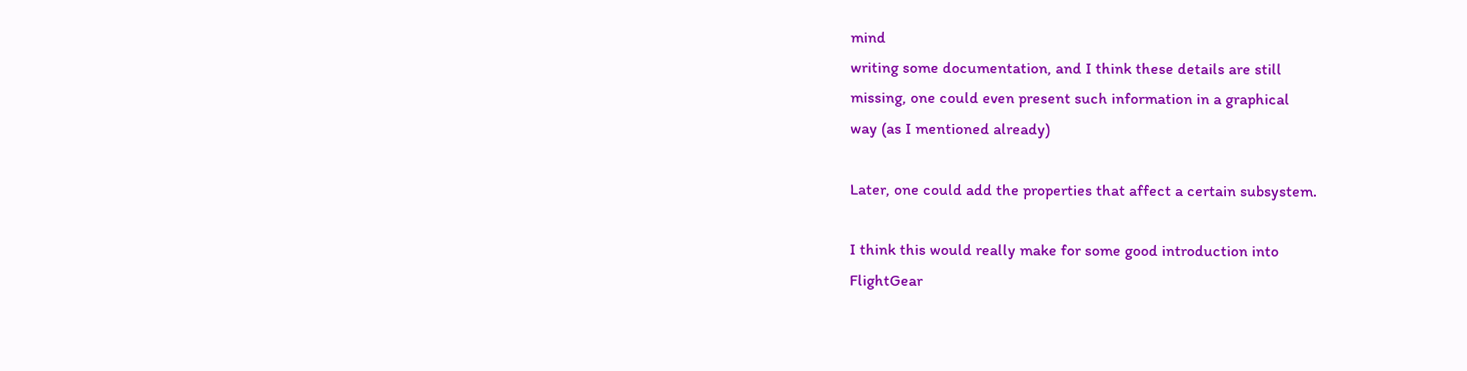mind
writing some documentation, and I think these details are still
missing, one could even present such information in a graphical
way (as I mentioned already)

Later, one could add the properties that affect a certain subsystem.

I think this would really make for some good introduction into
FlightGear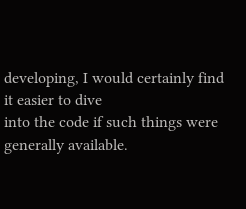developing, I would certainly find it easier to dive
into the code if such things were generally available.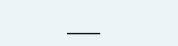___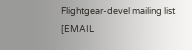Flightgear-devel mailing list [EMAIL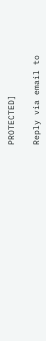PROTECTED]

Reply via email to